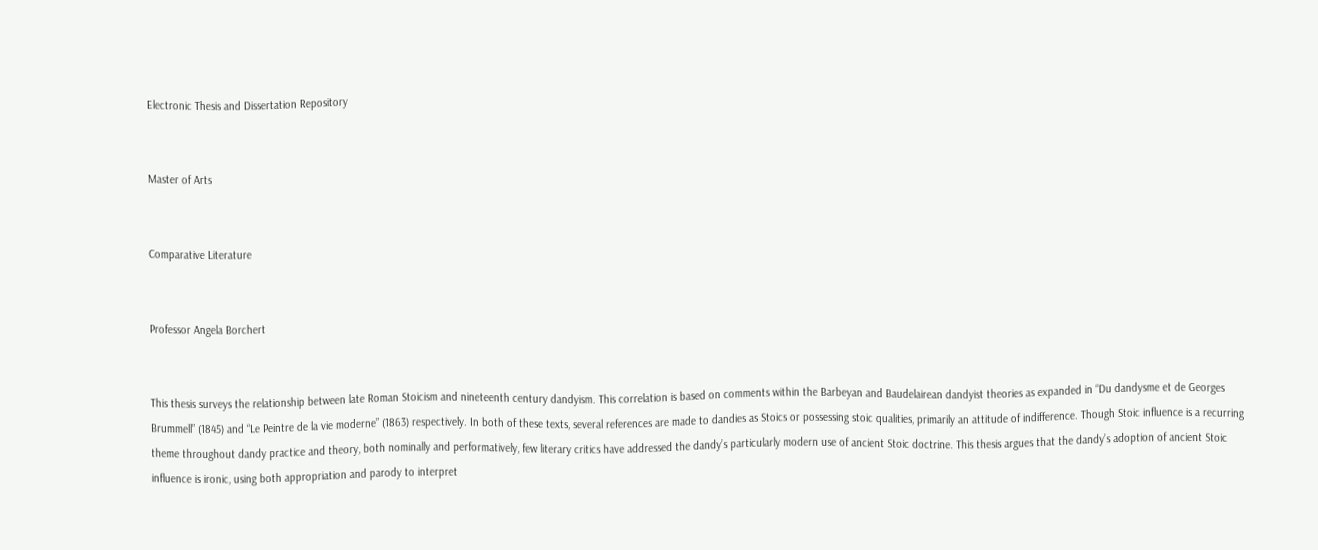Electronic Thesis and Dissertation Repository


Master of Arts


Comparative Literature


Professor Angela Borchert


This thesis surveys the relationship between late Roman Stoicism and nineteenth century dandyism. This correlation is based on comments within the Barbeyan and Baudelairean dandyist theories as expanded in “Du dandysme et de Georges Brummell” (1845) and “Le Peintre de la vie moderne” (1863) respectively. In both of these texts, several references are made to dandies as Stoics or possessing stoic qualities, primarily an attitude of indifference. Though Stoic influence is a recurring theme throughout dandy practice and theory, both nominally and performatively, few literary critics have addressed the dandy’s particularly modern use of ancient Stoic doctrine. This thesis argues that the dandy’s adoption of ancient Stoic influence is ironic, using both appropriation and parody to interpret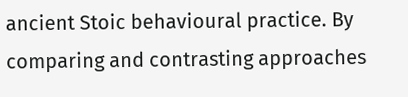ancient Stoic behavioural practice. By comparing and contrasting approaches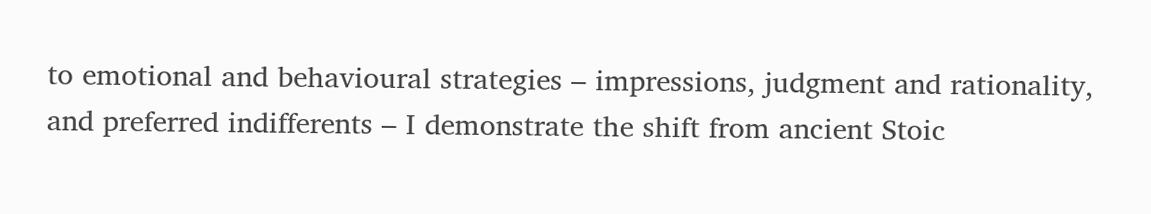to emotional and behavioural strategies – impressions, judgment and rationality, and preferred indifferents – I demonstrate the shift from ancient Stoic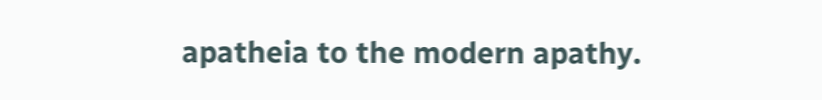apatheia to the modern apathy.